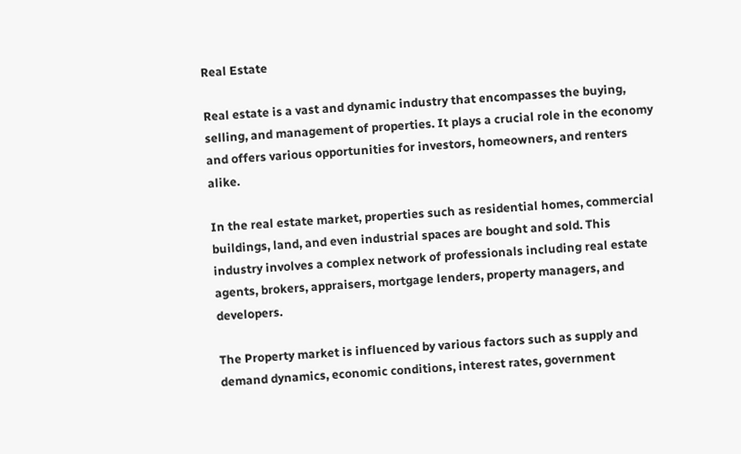Real Estate

Real estate is a vast and dynamic industry that encompasses the buying, selling, and management of properties. It plays a crucial role in the economy and offers various opportunities for investors, homeowners, and renters alike.

In the real estate market, properties such as residential homes, commercial buildings, land, and even industrial spaces are bought and sold. This industry involves a complex network of professionals including real estate agents, brokers, appraisers, mortgage lenders, property managers, and developers.

The Property market is influenced by various factors such as supply and demand dynamics, economic conditions, interest rates, government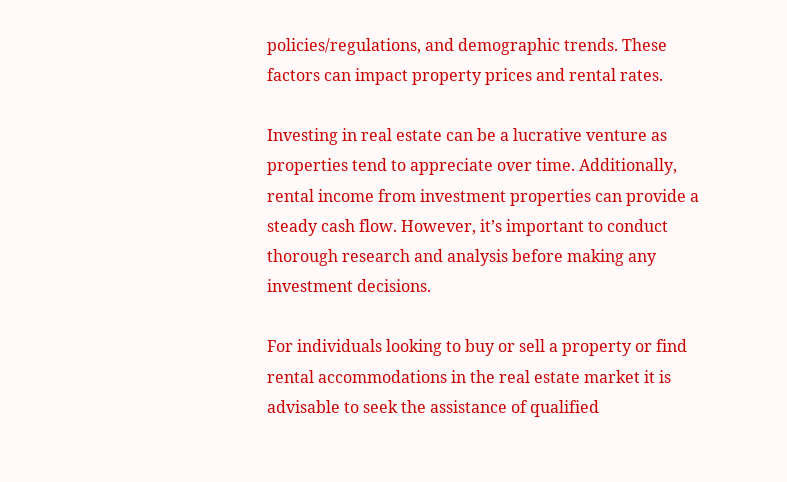policies/regulations, and demographic trends. These factors can impact property prices and rental rates.

Investing in real estate can be a lucrative venture as properties tend to appreciate over time. Additionally, rental income from investment properties can provide a steady cash flow. However, it’s important to conduct thorough research and analysis before making any investment decisions.

For individuals looking to buy or sell a property or find rental accommodations in the real estate market it is advisable to seek the assistance of qualified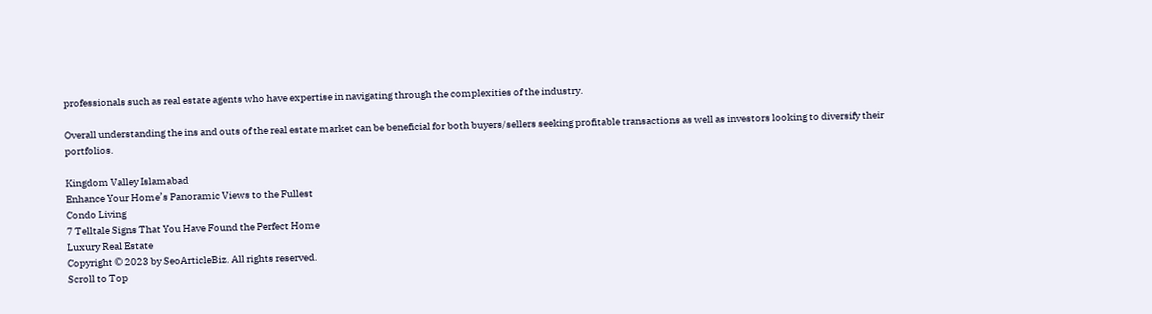professionals such as real estate agents who have expertise in navigating through the complexities of the industry.

Overall understanding the ins and outs of the real estate market can be beneficial for both buyers/sellers seeking profitable transactions as well as investors looking to diversify their portfolios.

Kingdom Valley Islamabad
Enhance Your Home’s Panoramic Views to the Fullest
Condo Living
7 Telltale Signs That You Have Found the Perfect Home
Luxury Real Estate
Copyright © 2023 by SeoArticleBiz. All rights reserved.
Scroll to Top